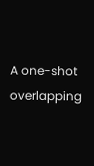A one-shot overlapping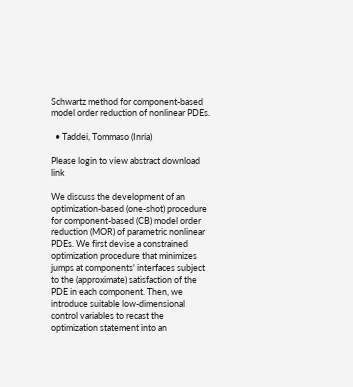Schwartz method for component-based model order reduction of nonlinear PDEs.

  • Taddei, Tommaso (Inria)

Please login to view abstract download link

We discuss the development of an optimization-based (one-shot) procedure for component-based (CB) model order reduction (MOR) of parametric nonlinear PDEs. We first devise a constrained optimization procedure that minimizes jumps at components' interfaces subject to the (approximate) satisfaction of the PDE in each component. Then, we introduce suitable low-dimensional control variables to recast the optimization statement into an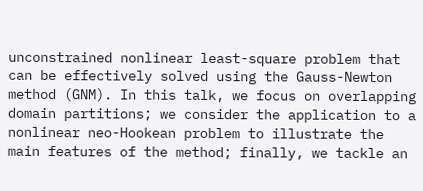unconstrained nonlinear least-square problem that can be effectively solved using the Gauss-Newton method (GNM). In this talk, we focus on overlapping domain partitions; we consider the application to a nonlinear neo-Hookean problem to illustrate the main features of the method; finally, we tackle an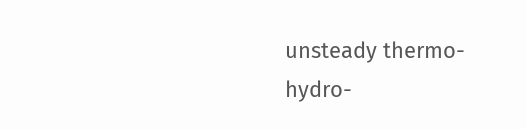unsteady thermo-hydro-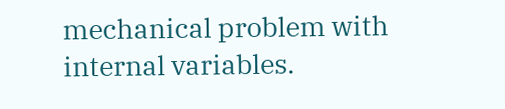mechanical problem with internal variables.